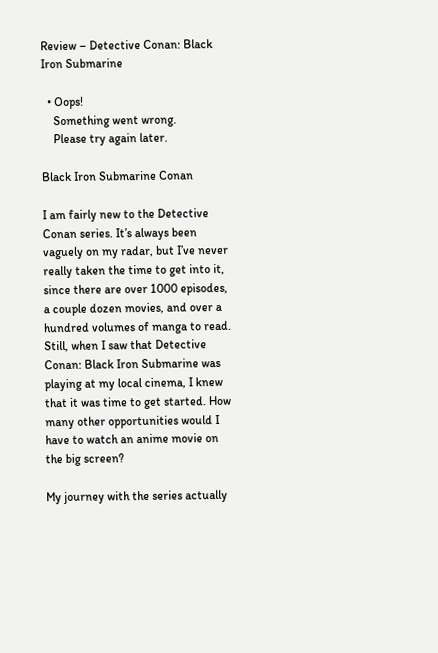Review – Detective Conan: Black Iron Submarine

  • Oops!
    Something went wrong.
    Please try again later.

Black Iron Submarine Conan

I am fairly new to the Detective Conan series. It’s always been vaguely on my radar, but I’ve never really taken the time to get into it, since there are over 1000 episodes, a couple dozen movies, and over a hundred volumes of manga to read. Still, when I saw that Detective Conan: Black Iron Submarine was playing at my local cinema, I knew that it was time to get started. How many other opportunities would I have to watch an anime movie on the big screen?

My journey with the series actually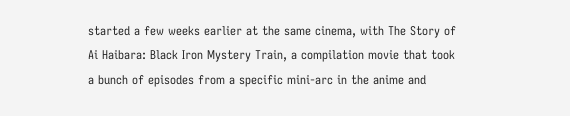started a few weeks earlier at the same cinema, with The Story of Ai Haibara: Black Iron Mystery Train, a compilation movie that took a bunch of episodes from a specific mini-arc in the anime and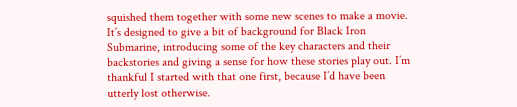squished them together with some new scenes to make a movie. It’s designed to give a bit of background for Black Iron Submarine, introducing some of the key characters and their backstories and giving a sense for how these stories play out. I’m thankful I started with that one first, because I’d have been utterly lost otherwise.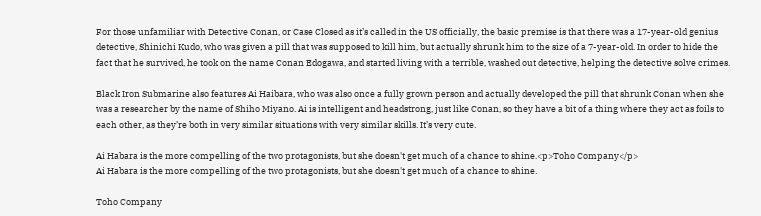For those unfamiliar with Detective Conan, or Case Closed as it’s called in the US officially, the basic premise is that there was a 17-year-old genius detective, Shinichi Kudo, who was given a pill that was supposed to kill him, but actually shrunk him to the size of a 7-year-old. In order to hide the fact that he survived, he took on the name Conan Edogawa, and started living with a terrible, washed out detective, helping the detective solve crimes.

Black Iron Submarine also features Ai Haibara, who was also once a fully grown person and actually developed the pill that shrunk Conan when she was a researcher by the name of Shiho Miyano. Ai is intelligent and headstrong, just like Conan, so they have a bit of a thing where they act as foils to each other, as they’re both in very similar situations with very similar skills. It’s very cute.

Ai Habara is the more compelling of the two protagonists, but she doesn't get much of a chance to shine.<p>Toho Company</p>
Ai Habara is the more compelling of the two protagonists, but she doesn't get much of a chance to shine.

Toho Company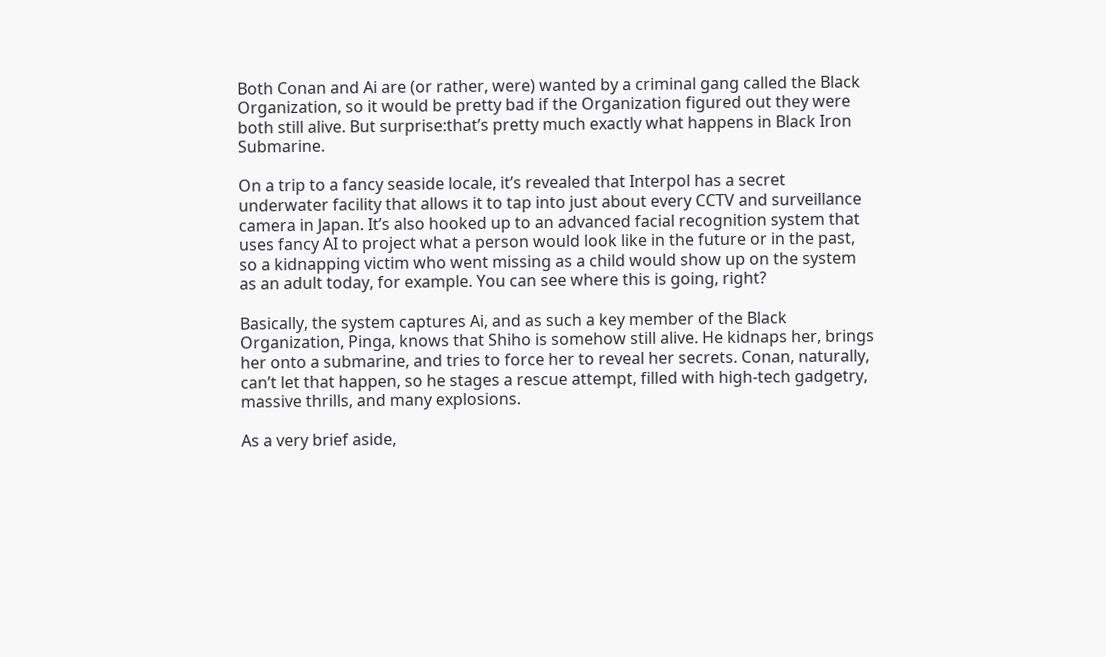Both Conan and Ai are (or rather, were) wanted by a criminal gang called the Black Organization, so it would be pretty bad if the Organization figured out they were both still alive. But surprise:that’s pretty much exactly what happens in Black Iron Submarine.

On a trip to a fancy seaside locale, it’s revealed that Interpol has a secret underwater facility that allows it to tap into just about every CCTV and surveillance camera in Japan. It’s also hooked up to an advanced facial recognition system that uses fancy AI to project what a person would look like in the future or in the past, so a kidnapping victim who went missing as a child would show up on the system as an adult today, for example. You can see where this is going, right?

Basically, the system captures Ai, and as such a key member of the Black Organization, Pinga, knows that Shiho is somehow still alive. He kidnaps her, brings her onto a submarine, and tries to force her to reveal her secrets. Conan, naturally, can’t let that happen, so he stages a rescue attempt, filled with high-tech gadgetry, massive thrills, and many explosions.

As a very brief aside,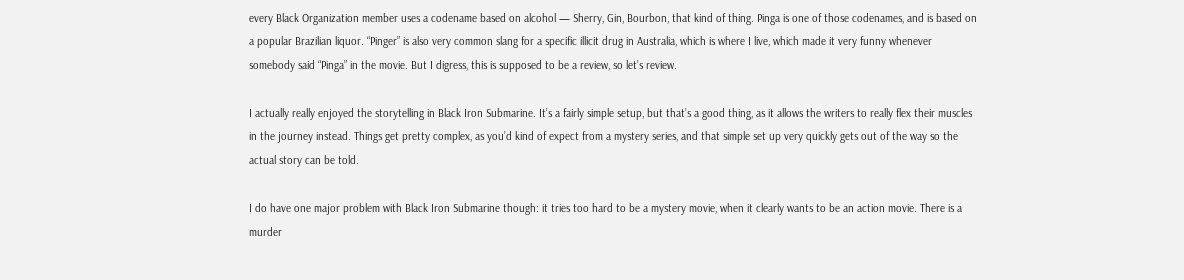every Black Organization member uses a codename based on alcohol — Sherry, Gin, Bourbon, that kind of thing. Pinga is one of those codenames, and is based on a popular Brazilian liquor. “Pinger” is also very common slang for a specific illicit drug in Australia, which is where I live, which made it very funny whenever somebody said “Pinga” in the movie. But I digress, this is supposed to be a review, so let’s review.

I actually really enjoyed the storytelling in Black Iron Submarine. It’s a fairly simple setup, but that’s a good thing, as it allows the writers to really flex their muscles in the journey instead. Things get pretty complex, as you’d kind of expect from a mystery series, and that simple set up very quickly gets out of the way so the actual story can be told.

I do have one major problem with Black Iron Submarine though: it tries too hard to be a mystery movie, when it clearly wants to be an action movie. There is a murder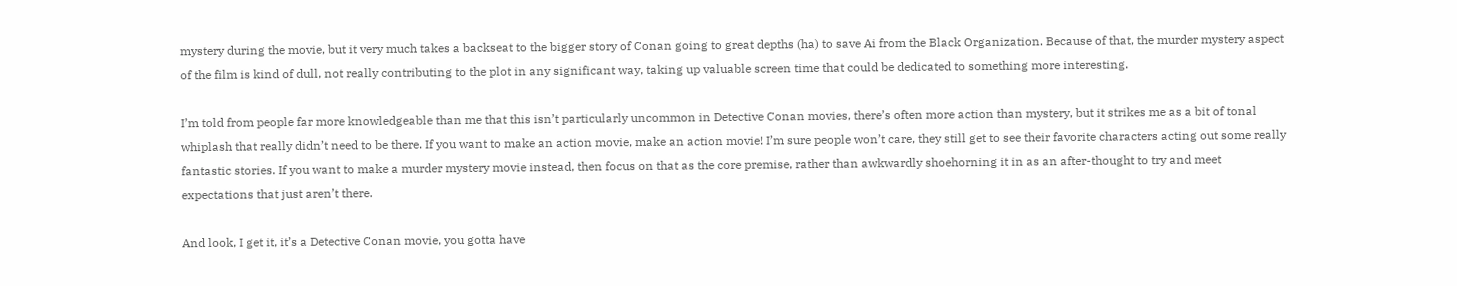mystery during the movie, but it very much takes a backseat to the bigger story of Conan going to great depths (ha) to save Ai from the Black Organization. Because of that, the murder mystery aspect of the film is kind of dull, not really contributing to the plot in any significant way, taking up valuable screen time that could be dedicated to something more interesting.

I’m told from people far more knowledgeable than me that this isn’t particularly uncommon in Detective Conan movies, there’s often more action than mystery, but it strikes me as a bit of tonal whiplash that really didn’t need to be there. If you want to make an action movie, make an action movie! I’m sure people won’t care, they still get to see their favorite characters acting out some really fantastic stories. If you want to make a murder mystery movie instead, then focus on that as the core premise, rather than awkwardly shoehorning it in as an after-thought to try and meet expectations that just aren’t there.

And look, I get it, it’s a Detective Conan movie, you gotta have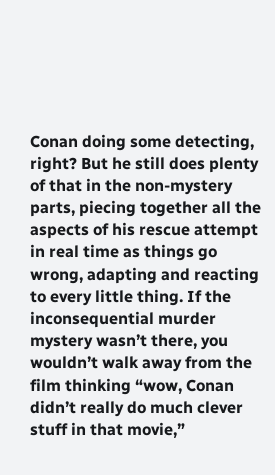Conan doing some detecting, right? But he still does plenty of that in the non-mystery parts, piecing together all the aspects of his rescue attempt in real time as things go wrong, adapting and reacting to every little thing. If the inconsequential murder mystery wasn’t there, you wouldn’t walk away from the film thinking “wow, Conan didn’t really do much clever stuff in that movie,”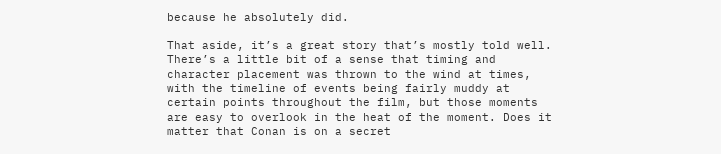because he absolutely did.

That aside, it’s a great story that’s mostly told well. There’s a little bit of a sense that timing and character placement was thrown to the wind at times, with the timeline of events being fairly muddy at certain points throughout the film, but those moments are easy to overlook in the heat of the moment. Does it matter that Conan is on a secret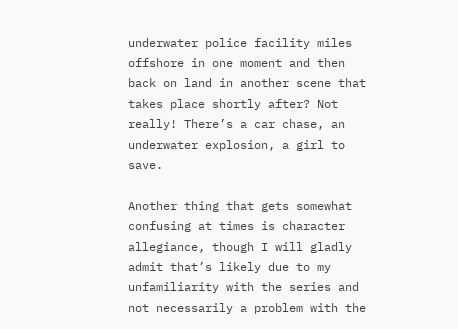underwater police facility miles offshore in one moment and then back on land in another scene that takes place shortly after? Not really! There’s a car chase, an underwater explosion, a girl to save.

Another thing that gets somewhat confusing at times is character allegiance, though I will gladly admit that’s likely due to my unfamiliarity with the series and not necessarily a problem with the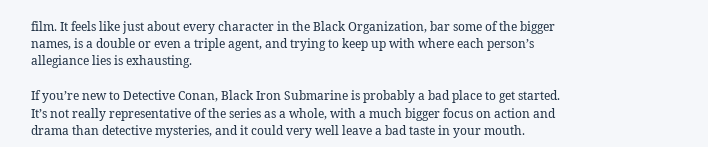film. It feels like just about every character in the Black Organization, bar some of the bigger names, is a double or even a triple agent, and trying to keep up with where each person’s allegiance lies is exhausting.

If you’re new to Detective Conan, Black Iron Submarine is probably a bad place to get started. It’s not really representative of the series as a whole, with a much bigger focus on action and drama than detective mysteries, and it could very well leave a bad taste in your mouth.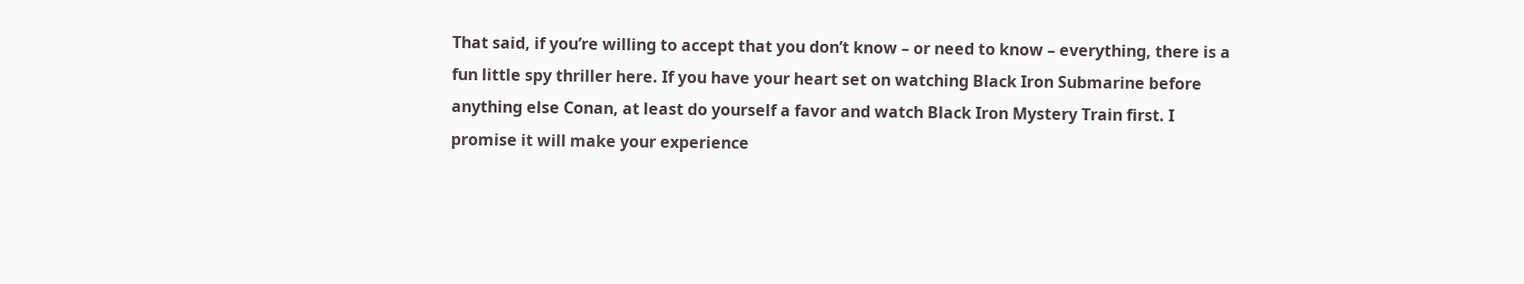That said, if you’re willing to accept that you don’t know – or need to know – everything, there is a fun little spy thriller here. If you have your heart set on watching Black Iron Submarine before anything else Conan, at least do yourself a favor and watch Black Iron Mystery Train first. I promise it will make your experience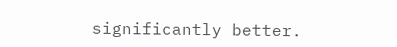significantly better.